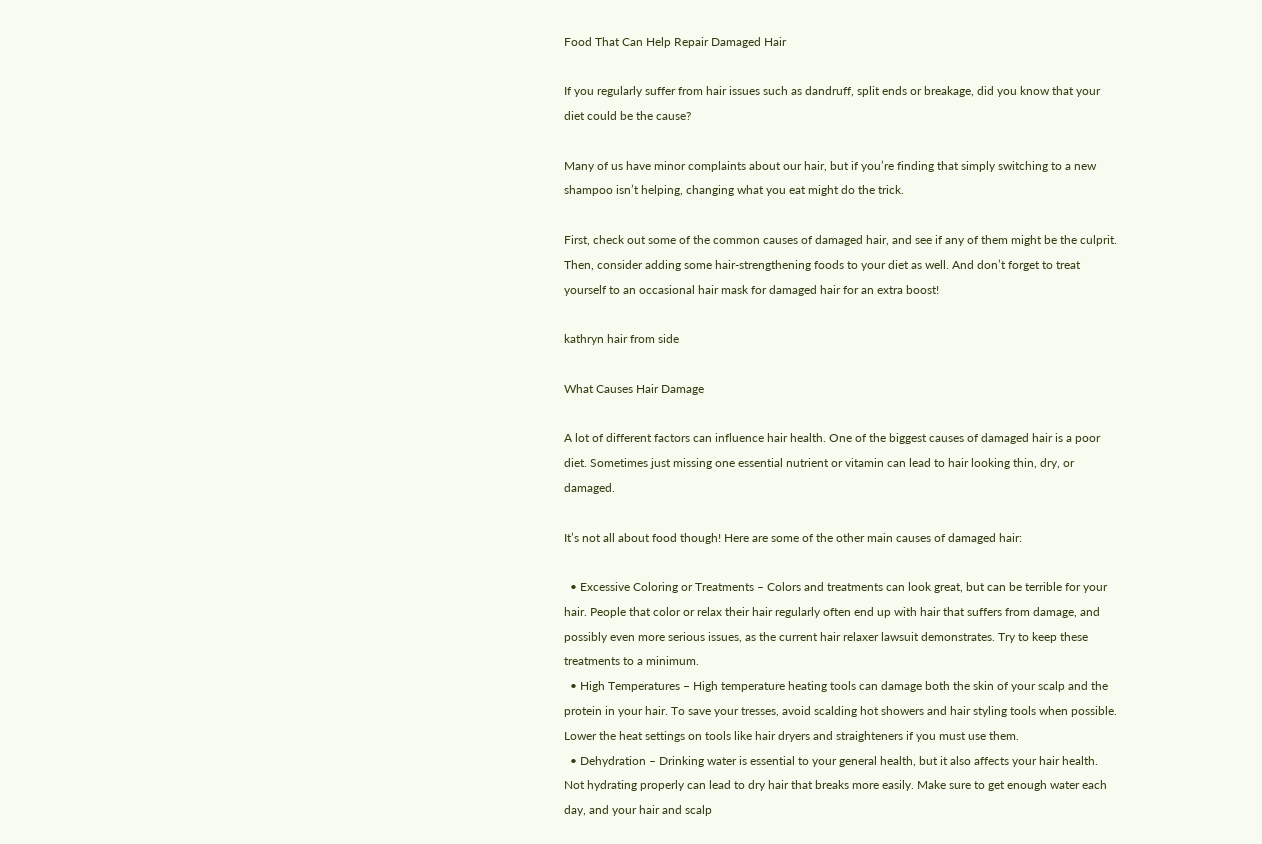Food That Can Help Repair Damaged Hair

If you regularly suffer from hair issues such as dandruff, split ends or breakage, did you know that your diet could be the cause?

Many of us have minor complaints about our hair, but if you’re finding that simply switching to a new shampoo isn’t helping, changing what you eat might do the trick.

First, check out some of the common causes of damaged hair, and see if any of them might be the culprit. Then, consider adding some hair-strengthening foods to your diet as well. And don’t forget to treat yourself to an occasional hair mask for damaged hair for an extra boost!

kathryn hair from side

What Causes Hair Damage

A lot of different factors can influence hair health. One of the biggest causes of damaged hair is a poor diet. Sometimes just missing one essential nutrient or vitamin can lead to hair looking thin, dry, or damaged.

It’s not all about food though! Here are some of the other main causes of damaged hair:

  • Excessive Coloring or Treatments – Colors and treatments can look great, but can be terrible for your hair. People that color or relax their hair regularly often end up with hair that suffers from damage, and possibly even more serious issues, as the current hair relaxer lawsuit demonstrates. Try to keep these treatments to a minimum.
  • High Temperatures – High temperature heating tools can damage both the skin of your scalp and the protein in your hair. To save your tresses, avoid scalding hot showers and hair styling tools when possible. Lower the heat settings on tools like hair dryers and straighteners if you must use them.
  • Dehydration – Drinking water is essential to your general health, but it also affects your hair health. Not hydrating properly can lead to dry hair that breaks more easily. Make sure to get enough water each day, and your hair and scalp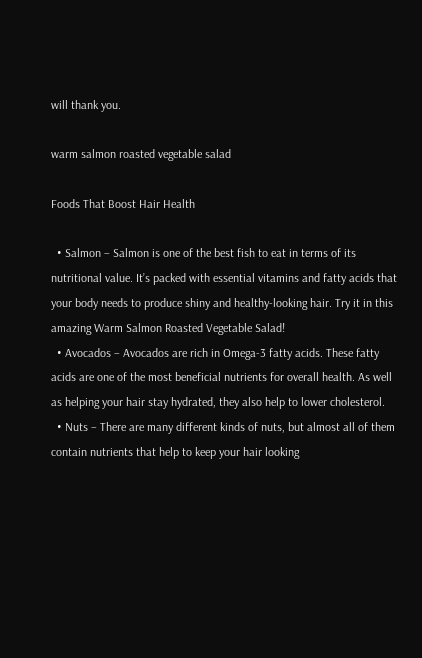will thank you.

warm salmon roasted vegetable salad

Foods That Boost Hair Health

  • Salmon – Salmon is one of the best fish to eat in terms of its nutritional value. It’s packed with essential vitamins and fatty acids that your body needs to produce shiny and healthy-looking hair. Try it in this amazing Warm Salmon Roasted Vegetable Salad!
  • Avocados – Avocados are rich in Omega-3 fatty acids. These fatty acids are one of the most beneficial nutrients for overall health. As well as helping your hair stay hydrated, they also help to lower cholesterol.
  • Nuts – There are many different kinds of nuts, but almost all of them contain nutrients that help to keep your hair looking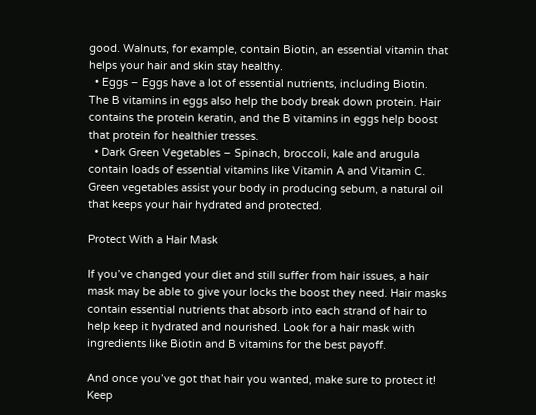good. Walnuts, for example, contain Biotin, an essential vitamin that helps your hair and skin stay healthy.
  • Eggs – Eggs have a lot of essential nutrients, including Biotin. The B vitamins in eggs also help the body break down protein. Hair contains the protein keratin, and the B vitamins in eggs help boost that protein for healthier tresses.
  • Dark Green Vegetables – Spinach, broccoli, kale and arugula contain loads of essential vitamins like Vitamin A and Vitamin C. Green vegetables assist your body in producing sebum, a natural oil that keeps your hair hydrated and protected.

Protect With a Hair Mask

If you’ve changed your diet and still suffer from hair issues, a hair mask may be able to give your locks the boost they need. Hair masks contain essential nutrients that absorb into each strand of hair to help keep it hydrated and nourished. Look for a hair mask with ingredients like Biotin and B vitamins for the best payoff.

And once you’ve got that hair you wanted, make sure to protect it! Keep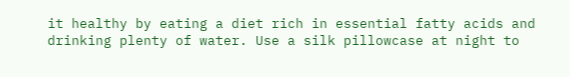it healthy by eating a diet rich in essential fatty acids and drinking plenty of water. Use a silk pillowcase at night to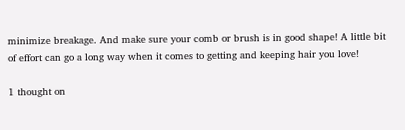minimize breakage. And make sure your comb or brush is in good shape! A little bit of effort can go a long way when it comes to getting and keeping hair you love!

1 thought on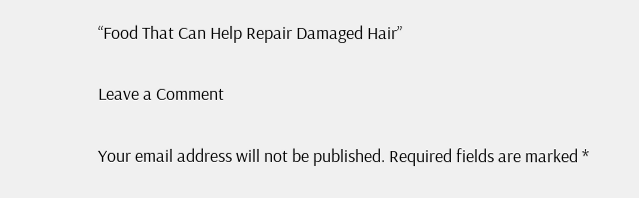“Food That Can Help Repair Damaged Hair”

Leave a Comment

Your email address will not be published. Required fields are marked *